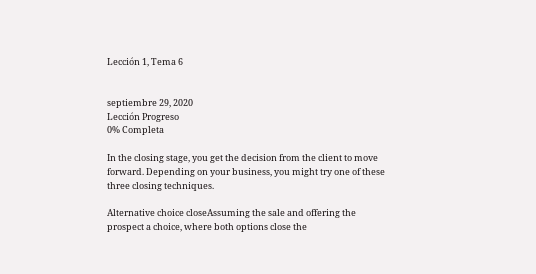Lección 1, Tema 6


septiembre 29, 2020
Lección Progreso
0% Completa

In the closing stage, you get the decision from the client to move forward. Depending on your business, you might try one of these three closing techniques.

Alternative choice closeAssuming the sale and offering the prospect a choice, where both options close the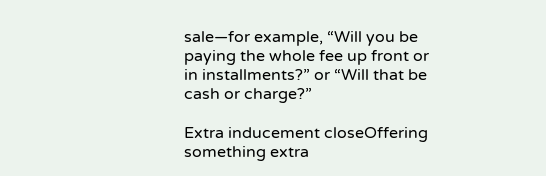sale—for example, “Will you be paying the whole fee up front or in installments?” or “Will that be cash or charge?”

Extra inducement closeOffering something extra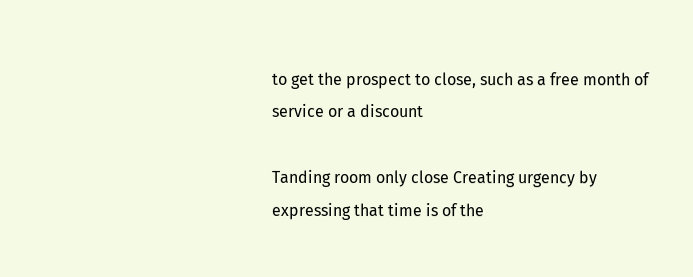to get the prospect to close, such as a free month of service or a discount

Tanding room only close Creating urgency by expressing that time is of the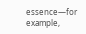essence—for example,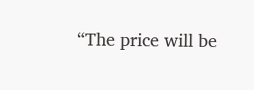“The price will be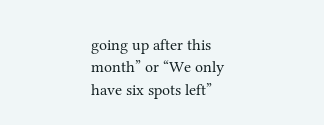going up after this month” or “We only have six spots left”